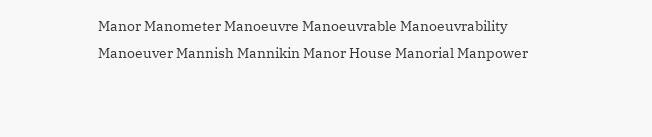Manor Manometer Manoeuvre Manoeuvrable Manoeuvrability Manoeuver Mannish Mannikin Manor House Manorial Manpower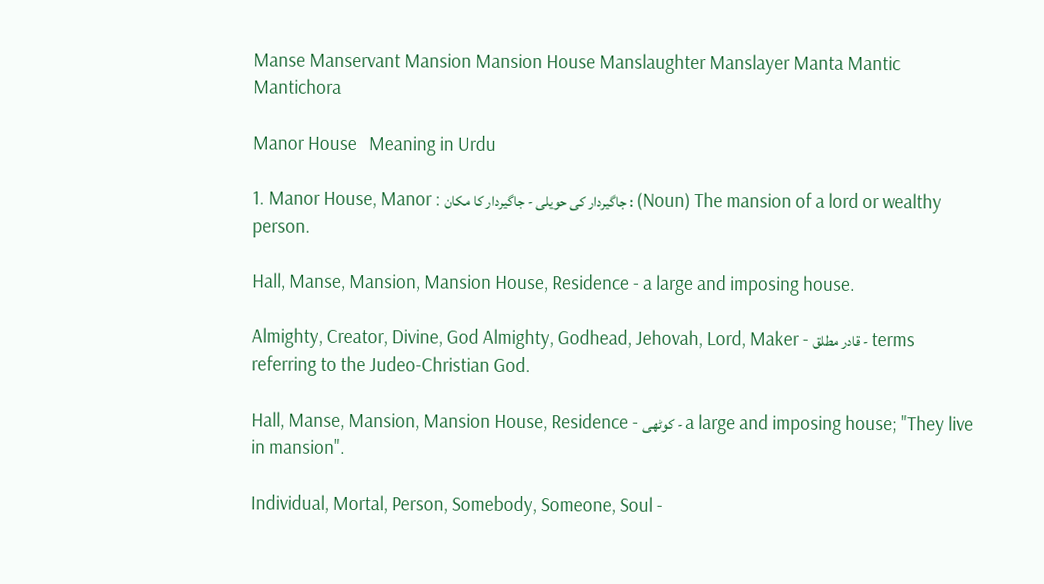Manse Manservant Mansion Mansion House Manslaughter Manslayer Manta Mantic Mantichora

Manor House   Meaning in Urdu

1. Manor House, Manor : جاگیردار کی حویلی - جاگیردار کا مکان : (Noun) The mansion of a lord or wealthy person.

Hall, Manse, Mansion, Mansion House, Residence - a large and imposing house.

Almighty, Creator, Divine, God Almighty, Godhead, Jehovah, Lord, Maker - قادر مطلق - terms referring to the Judeo-Christian God.

Hall, Manse, Mansion, Mansion House, Residence - کوٹھی - a large and imposing house; "They live in mansion".

Individual, Mortal, Person, Somebody, Someone, Soul -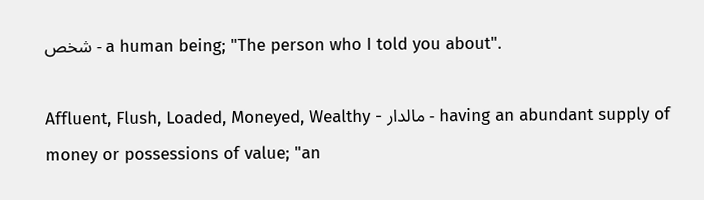شخص - a human being; "The person who I told you about".

Affluent, Flush, Loaded, Moneyed, Wealthy - مالدار - having an abundant supply of money or possessions of value; "an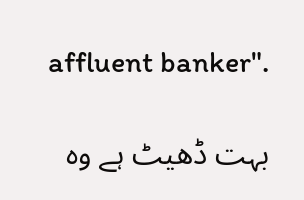affluent banker".

بہت ڈھیٹ ہے وہ